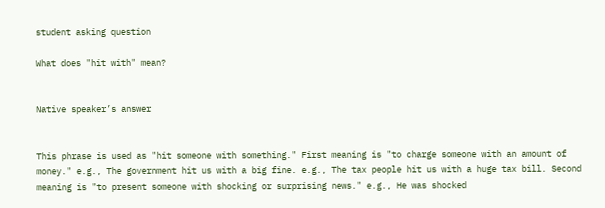student asking question

What does "hit with" mean?


Native speaker’s answer


This phrase is used as "hit someone with something." First meaning is "to charge someone with an amount of money." e.g., The government hit us with a big fine. e.g., The tax people hit us with a huge tax bill. Second meaning is "to present someone with shocking or surprising news." e.g., He was shocked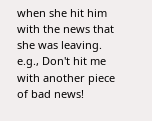when she hit him with the news that she was leaving. e.g., Don't hit me with another piece of bad news!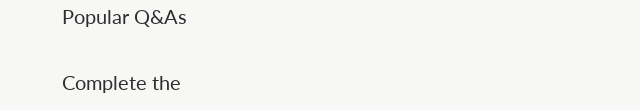Popular Q&As


Complete the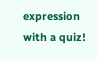expression with a quiz!